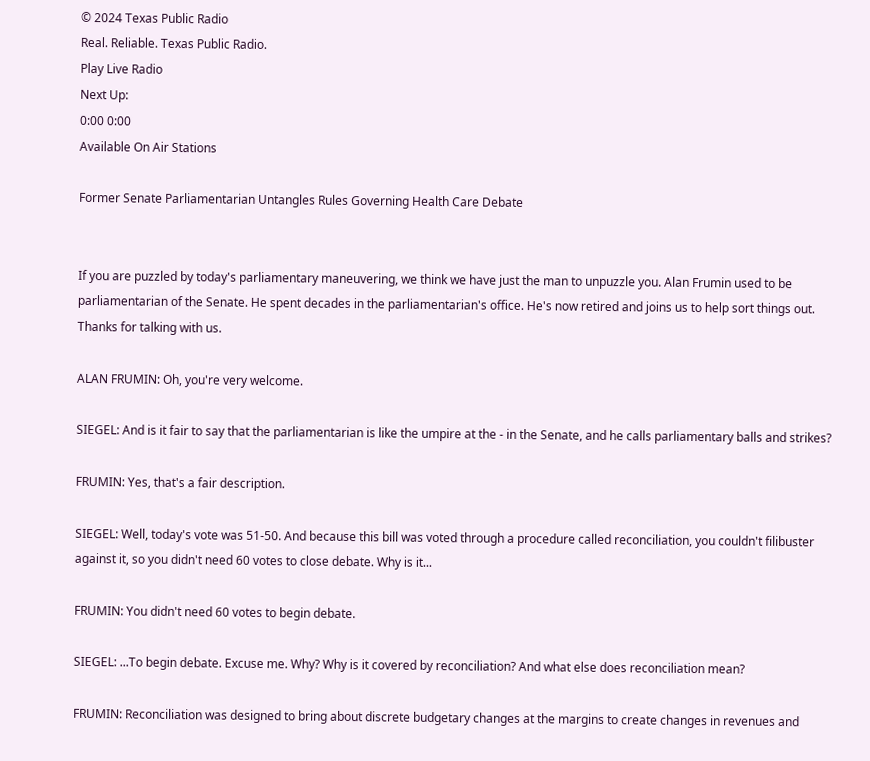© 2024 Texas Public Radio
Real. Reliable. Texas Public Radio.
Play Live Radio
Next Up:
0:00 0:00
Available On Air Stations

Former Senate Parliamentarian Untangles Rules Governing Health Care Debate


If you are puzzled by today's parliamentary maneuvering, we think we have just the man to unpuzzle you. Alan Frumin used to be parliamentarian of the Senate. He spent decades in the parliamentarian's office. He's now retired and joins us to help sort things out. Thanks for talking with us.

ALAN FRUMIN: Oh, you're very welcome.

SIEGEL: And is it fair to say that the parliamentarian is like the umpire at the - in the Senate, and he calls parliamentary balls and strikes?

FRUMIN: Yes, that's a fair description.

SIEGEL: Well, today's vote was 51-50. And because this bill was voted through a procedure called reconciliation, you couldn't filibuster against it, so you didn't need 60 votes to close debate. Why is it...

FRUMIN: You didn't need 60 votes to begin debate.

SIEGEL: ...To begin debate. Excuse me. Why? Why is it covered by reconciliation? And what else does reconciliation mean?

FRUMIN: Reconciliation was designed to bring about discrete budgetary changes at the margins to create changes in revenues and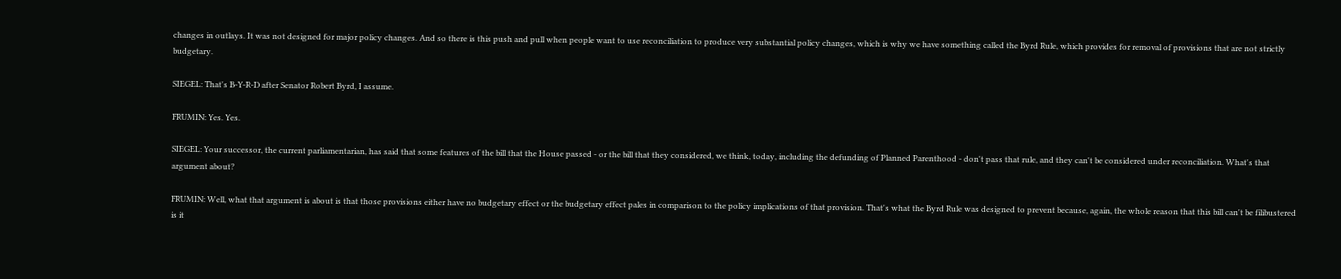changes in outlays. It was not designed for major policy changes. And so there is this push and pull when people want to use reconciliation to produce very substantial policy changes, which is why we have something called the Byrd Rule, which provides for removal of provisions that are not strictly budgetary.

SIEGEL: That's B-Y-R-D after Senator Robert Byrd, I assume.

FRUMIN: Yes. Yes.

SIEGEL: Your successor, the current parliamentarian, has said that some features of the bill that the House passed - or the bill that they considered, we think, today, including the defunding of Planned Parenthood - don't pass that rule, and they can't be considered under reconciliation. What's that argument about?

FRUMIN: Well, what that argument is about is that those provisions either have no budgetary effect or the budgetary effect pales in comparison to the policy implications of that provision. That's what the Byrd Rule was designed to prevent because, again, the whole reason that this bill can't be filibustered is it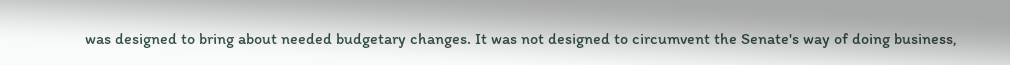was designed to bring about needed budgetary changes. It was not designed to circumvent the Senate's way of doing business,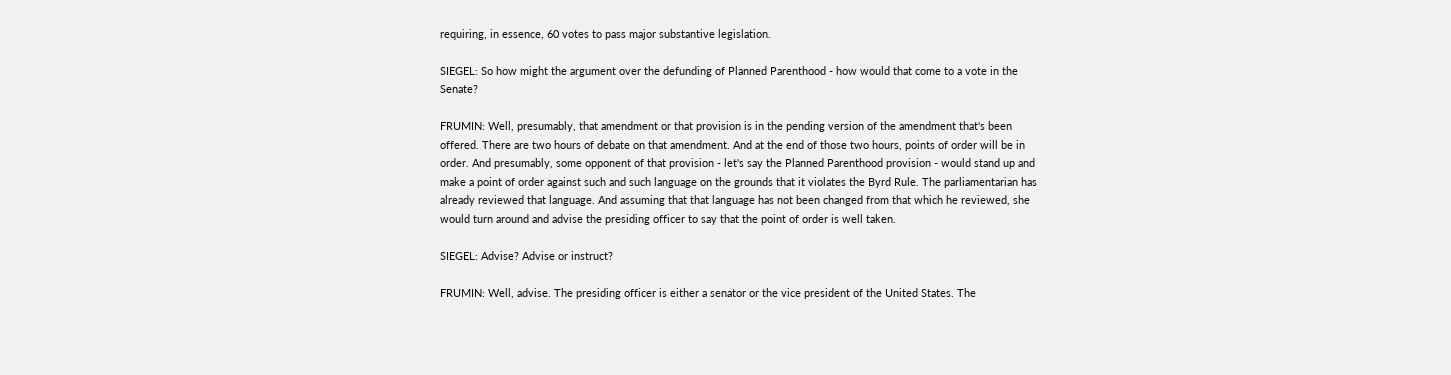requiring, in essence, 60 votes to pass major substantive legislation.

SIEGEL: So how might the argument over the defunding of Planned Parenthood - how would that come to a vote in the Senate?

FRUMIN: Well, presumably, that amendment or that provision is in the pending version of the amendment that's been offered. There are two hours of debate on that amendment. And at the end of those two hours, points of order will be in order. And presumably, some opponent of that provision - let's say the Planned Parenthood provision - would stand up and make a point of order against such and such language on the grounds that it violates the Byrd Rule. The parliamentarian has already reviewed that language. And assuming that that language has not been changed from that which he reviewed, she would turn around and advise the presiding officer to say that the point of order is well taken.

SIEGEL: Advise? Advise or instruct?

FRUMIN: Well, advise. The presiding officer is either a senator or the vice president of the United States. The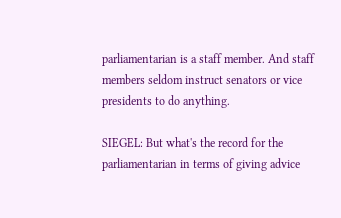parliamentarian is a staff member. And staff members seldom instruct senators or vice presidents to do anything.

SIEGEL: But what's the record for the parliamentarian in terms of giving advice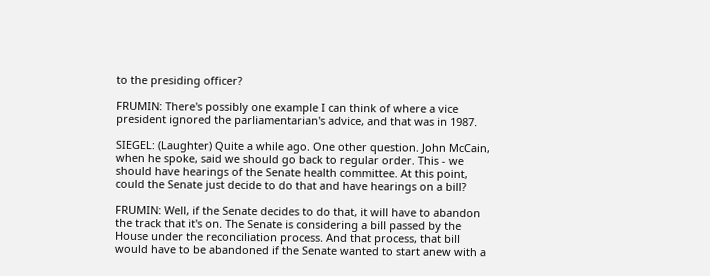to the presiding officer?

FRUMIN: There's possibly one example I can think of where a vice president ignored the parliamentarian's advice, and that was in 1987.

SIEGEL: (Laughter) Quite a while ago. One other question. John McCain, when he spoke, said we should go back to regular order. This - we should have hearings of the Senate health committee. At this point, could the Senate just decide to do that and have hearings on a bill?

FRUMIN: Well, if the Senate decides to do that, it will have to abandon the track that it's on. The Senate is considering a bill passed by the House under the reconciliation process. And that process, that bill would have to be abandoned if the Senate wanted to start anew with a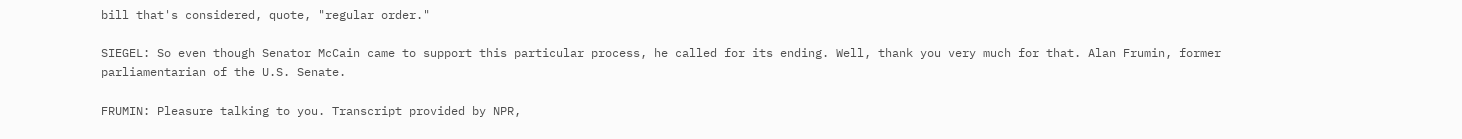bill that's considered, quote, "regular order."

SIEGEL: So even though Senator McCain came to support this particular process, he called for its ending. Well, thank you very much for that. Alan Frumin, former parliamentarian of the U.S. Senate.

FRUMIN: Pleasure talking to you. Transcript provided by NPR,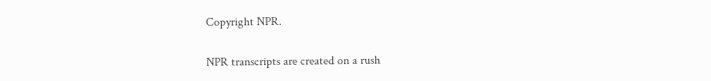Copyright NPR.

NPR transcripts are created on a rush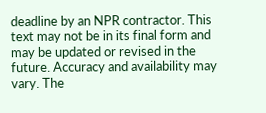deadline by an NPR contractor. This text may not be in its final form and may be updated or revised in the future. Accuracy and availability may vary. The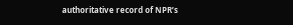authoritative record of NPR’s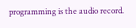programming is the audio record.